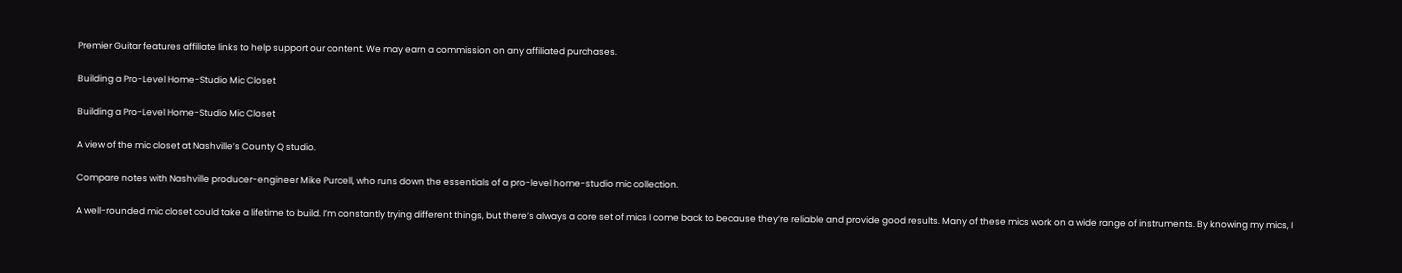Premier Guitar features affiliate links to help support our content. We may earn a commission on any affiliated purchases.

Building a Pro-Level Home-Studio Mic Closet

Building a Pro-Level Home-Studio Mic Closet

A view of the mic closet at Nashville’s County Q studio.

Compare notes with Nashville producer-engineer Mike Purcell, who runs down the essentials of a pro-level home-studio mic collection.

A well-rounded mic closet could take a lifetime to build. I’m constantly trying different things, but there’s always a core set of mics I come back to because they’re reliable and provide good results. Many of these mics work on a wide range of instruments. By knowing my mics, I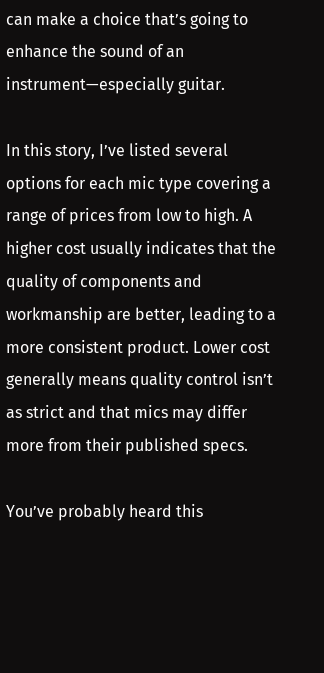can make a choice that’s going to enhance the sound of an instrument—especially guitar.

In this story, I’ve listed several options for each mic type covering a range of prices from low to high. A higher cost usually indicates that the quality of components and workmanship are better, leading to a more consistent product. Lower cost generally means quality control isn’t as strict and that mics may differ more from their published specs.

You’ve probably heard this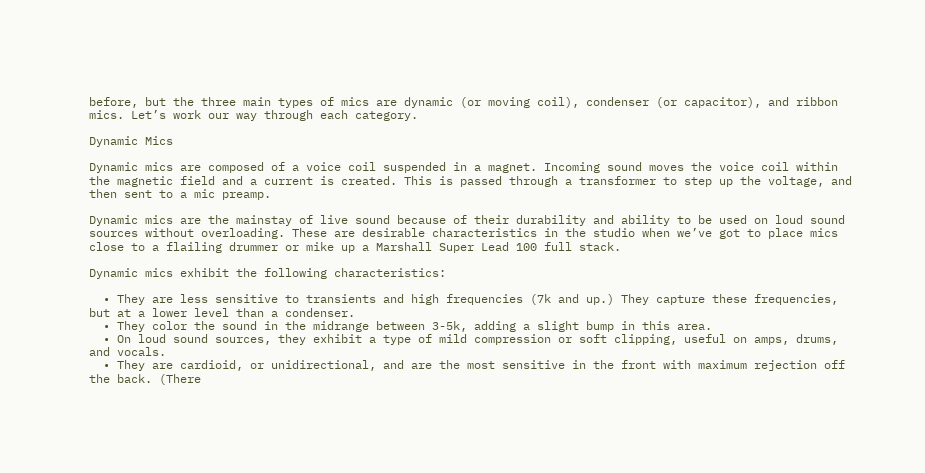before, but the three main types of mics are dynamic (or moving coil), condenser (or capacitor), and ribbon mics. Let’s work our way through each category.

Dynamic Mics

Dynamic mics are composed of a voice coil suspended in a magnet. Incoming sound moves the voice coil within the magnetic field and a current is created. This is passed through a transformer to step up the voltage, and then sent to a mic preamp.

Dynamic mics are the mainstay of live sound because of their durability and ability to be used on loud sound sources without overloading. These are desirable characteristics in the studio when we’ve got to place mics close to a flailing drummer or mike up a Marshall Super Lead 100 full stack.

Dynamic mics exhibit the following characteristics:

  • They are less sensitive to transients and high frequencies (7k and up.) They capture these frequencies, but at a lower level than a condenser.
  • They color the sound in the midrange between 3-5k, adding a slight bump in this area.
  • On loud sound sources, they exhibit a type of mild compression or soft clipping, useful on amps, drums, and vocals.
  • They are cardioid, or unidirectional, and are the most sensitive in the front with maximum rejection off the back. (There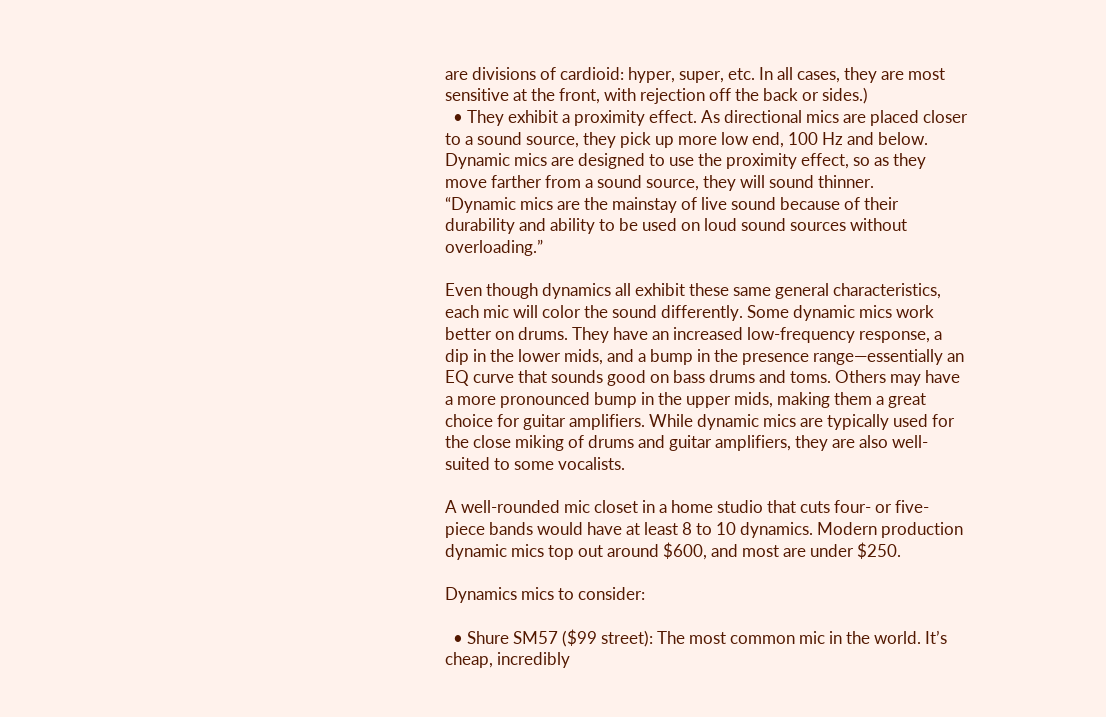are divisions of cardioid: hyper, super, etc. In all cases, they are most sensitive at the front, with rejection off the back or sides.)
  • They exhibit a proximity effect. As directional mics are placed closer to a sound source, they pick up more low end, 100 Hz and below. Dynamic mics are designed to use the proximity effect, so as they move farther from a sound source, they will sound thinner.
“Dynamic mics are the mainstay of live sound because of their durability and ability to be used on loud sound sources without overloading.”

Even though dynamics all exhibit these same general characteristics, each mic will color the sound differently. Some dynamic mics work better on drums. They have an increased low-frequency response, a dip in the lower mids, and a bump in the presence range—essentially an EQ curve that sounds good on bass drums and toms. Others may have a more pronounced bump in the upper mids, making them a great choice for guitar amplifiers. While dynamic mics are typically used for the close miking of drums and guitar amplifiers, they are also well-suited to some vocalists.

A well-rounded mic closet in a home studio that cuts four- or five-piece bands would have at least 8 to 10 dynamics. Modern production dynamic mics top out around $600, and most are under $250.

Dynamics mics to consider:

  • Shure SM57 ($99 street): The most common mic in the world. It’s cheap, incredibly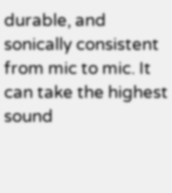durable, and sonically consistent from mic to mic. It can take the highest sound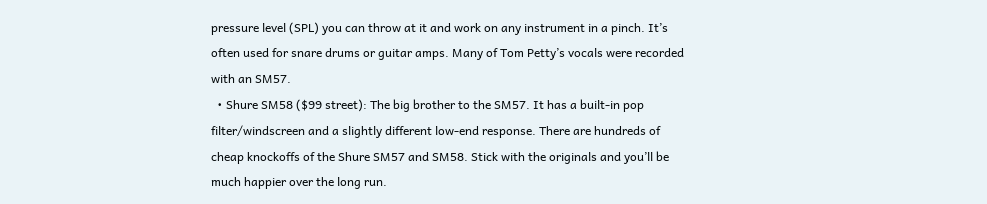pressure level (SPL) you can throw at it and work on any instrument in a pinch. It’s often used for snare drums or guitar amps. Many of Tom Petty’s vocals were recorded with an SM57.
  • Shure SM58 ($99 street): The big brother to the SM57. It has a built-in pop filter/windscreen and a slightly different low-end response. There are hundreds of cheap knockoffs of the Shure SM57 and SM58. Stick with the originals and you’ll be much happier over the long run.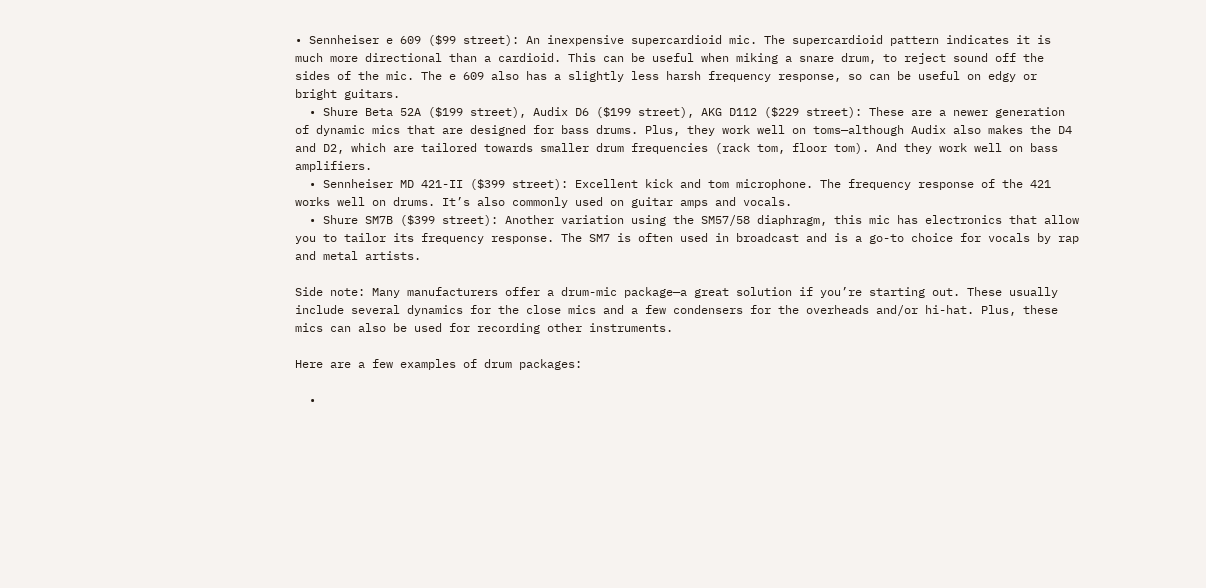• Sennheiser e 609 ($99 street): An inexpensive supercardioid mic. The supercardioid pattern indicates it is much more directional than a cardioid. This can be useful when miking a snare drum, to reject sound off the sides of the mic. The e 609 also has a slightly less harsh frequency response, so can be useful on edgy or bright guitars.
  • Shure Beta 52A ($199 street), Audix D6 ($199 street), AKG D112 ($229 street): These are a newer generation of dynamic mics that are designed for bass drums. Plus, they work well on toms—although Audix also makes the D4 and D2, which are tailored towards smaller drum frequencies (rack tom, floor tom). And they work well on bass amplifiers.
  • Sennheiser MD 421-II ($399 street): Excellent kick and tom microphone. The frequency response of the 421 works well on drums. It’s also commonly used on guitar amps and vocals.
  • Shure SM7B ($399 street): Another variation using the SM57/58 diaphragm, this mic has electronics that allow you to tailor its frequency response. The SM7 is often used in broadcast and is a go-to choice for vocals by rap and metal artists.

Side note: Many manufacturers offer a drum-mic package—a great solution if you’re starting out. These usually include several dynamics for the close mics and a few condensers for the overheads and/or hi-hat. Plus, these mics can also be used for recording other instruments.

Here are a few examples of drum packages:

  •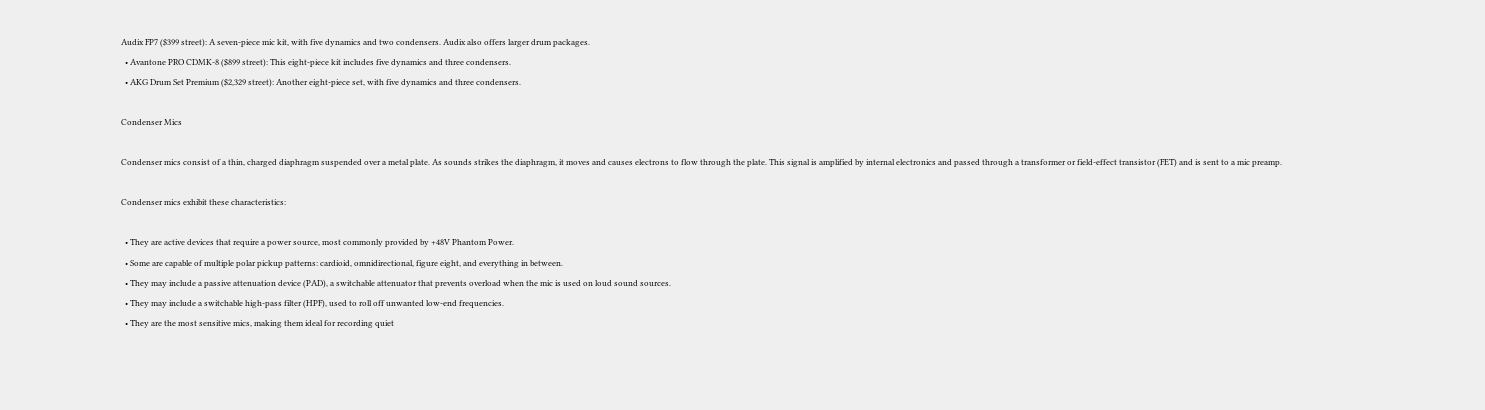Audix FP7 ($399 street): A seven-piece mic kit, with five dynamics and two condensers. Audix also offers larger drum packages.
  • Avantone PRO CDMK-8 ($899 street): This eight-piece kit includes five dynamics and three condensers.
  • AKG Drum Set Premium ($2,329 street): Another eight-piece set, with five dynamics and three condensers.

Condenser Mics

Condenser mics consist of a thin, charged diaphragm suspended over a metal plate. As sounds strikes the diaphragm, it moves and causes electrons to flow through the plate. This signal is amplified by internal electronics and passed through a transformer or field-effect transistor (FET) and is sent to a mic preamp.

Condenser mics exhibit these characteristics:

  • They are active devices that require a power source, most commonly provided by +48V Phantom Power.
  • Some are capable of multiple polar pickup patterns: cardioid, omnidirectional, figure eight, and everything in between.
  • They may include a passive attenuation device (PAD), a switchable attenuator that prevents overload when the mic is used on loud sound sources.
  • They may include a switchable high-pass filter (HPF), used to roll off unwanted low-end frequencies.
  • They are the most sensitive mics, making them ideal for recording quiet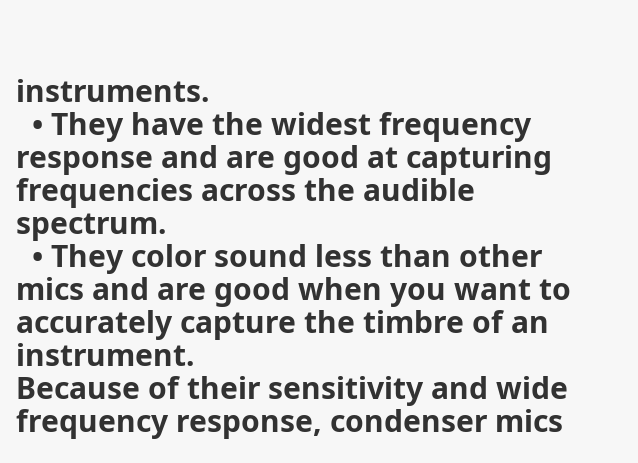instruments.
  • They have the widest frequency response and are good at capturing frequencies across the audible spectrum.
  • They color sound less than other mics and are good when you want to accurately capture the timbre of an instrument.
Because of their sensitivity and wide frequency response, condenser mics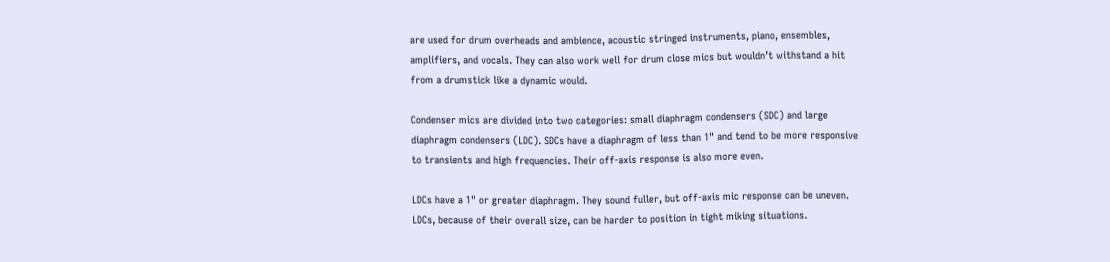are used for drum overheads and ambience, acoustic stringed instruments, piano, ensembles, amplifiers, and vocals. They can also work well for drum close mics but wouldn’t withstand a hit from a drumstick like a dynamic would.

Condenser mics are divided into two categories: small diaphragm condensers (SDC) and large diaphragm condensers (LDC). SDCs have a diaphragm of less than 1" and tend to be more responsive to transients and high frequencies. Their off-axis response is also more even.

LDCs have a 1" or greater diaphragm. They sound fuller, but off-axis mic response can be uneven. LDCs, because of their overall size, can be harder to position in tight miking situations.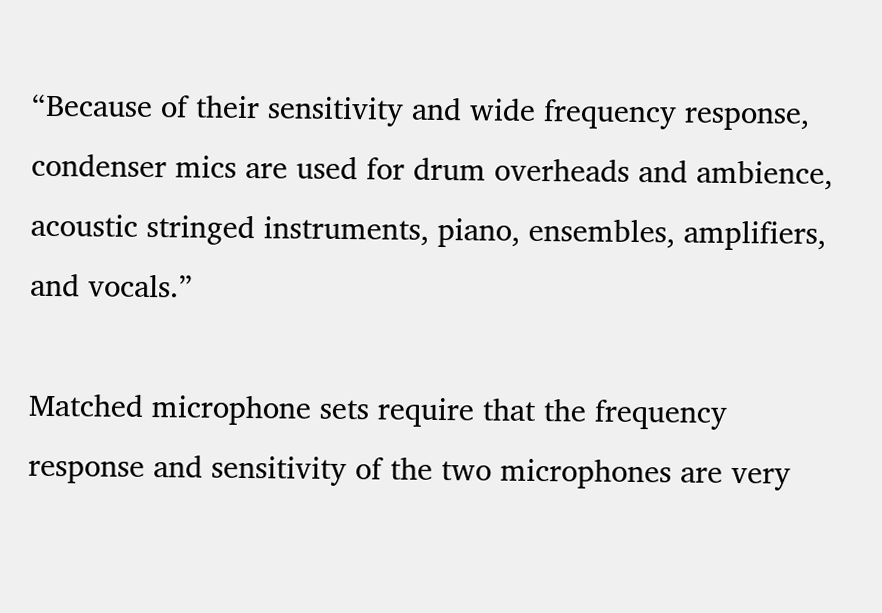“Because of their sensitivity and wide frequency response, condenser mics are used for drum overheads and ambience, acoustic stringed instruments, piano, ensembles, amplifiers, and vocals.”

Matched microphone sets require that the frequency response and sensitivity of the two microphones are very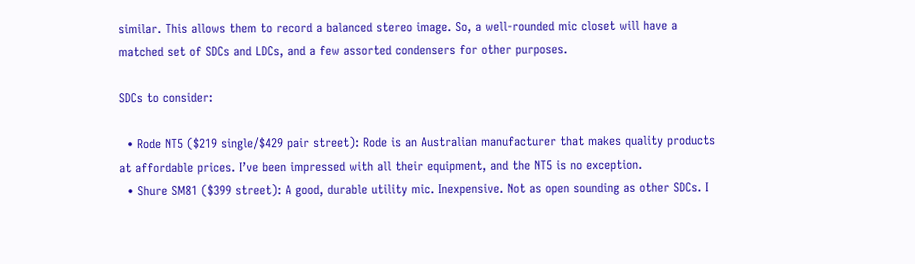similar. This allows them to record a balanced stereo image. So, a well-rounded mic closet will have a matched set of SDCs and LDCs, and a few assorted condensers for other purposes.

SDCs to consider:

  • Rode NT5 ($219 single/$429 pair street): Rode is an Australian manufacturer that makes quality products at affordable prices. I’ve been impressed with all their equipment, and the NT5 is no exception.
  • Shure SM81 ($399 street): A good, durable utility mic. Inexpensive. Not as open sounding as other SDCs. I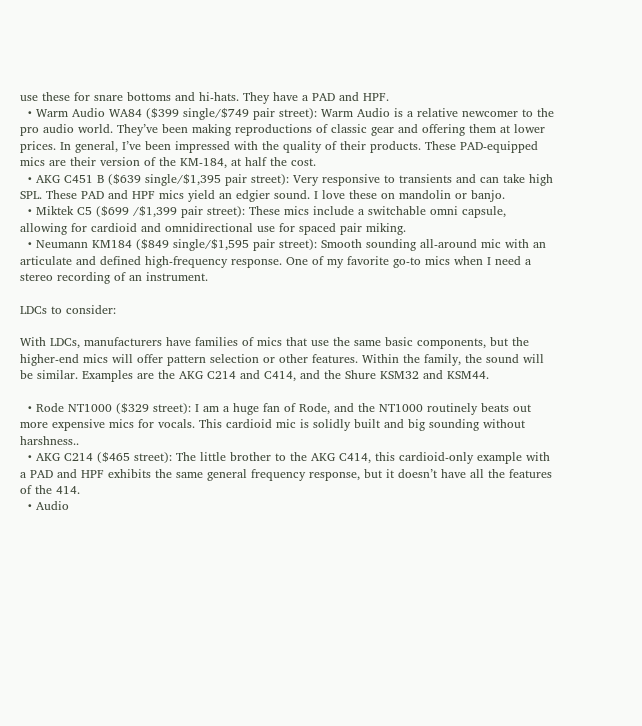use these for snare bottoms and hi-hats. They have a PAD and HPF.
  • Warm Audio WA84 ($399 single/$749 pair street): Warm Audio is a relative newcomer to the pro audio world. They’ve been making reproductions of classic gear and offering them at lower prices. In general, I’ve been impressed with the quality of their products. These PAD-equipped mics are their version of the KM-184, at half the cost.
  • AKG C451 B ($639 single/$1,395 pair street): Very responsive to transients and can take high SPL. These PAD and HPF mics yield an edgier sound. I love these on mandolin or banjo.
  • Miktek C5 ($699 /$1,399 pair street): These mics include a switchable omni capsule, allowing for cardioid and omnidirectional use for spaced pair miking.
  • Neumann KM184 ($849 single/$1,595 pair street): Smooth sounding all-around mic with an articulate and defined high-frequency response. One of my favorite go-to mics when I need a stereo recording of an instrument.

LDCs to consider:

With LDCs, manufacturers have families of mics that use the same basic components, but the higher-end mics will offer pattern selection or other features. Within the family, the sound will be similar. Examples are the AKG C214 and C414, and the Shure KSM32 and KSM44.

  • Rode NT1000 ($329 street): I am a huge fan of Rode, and the NT1000 routinely beats out more expensive mics for vocals. This cardioid mic is solidly built and big sounding without harshness..
  • AKG C214 ($465 street): The little brother to the AKG C414, this cardioid-only example with a PAD and HPF exhibits the same general frequency response, but it doesn’t have all the features of the 414.
  • Audio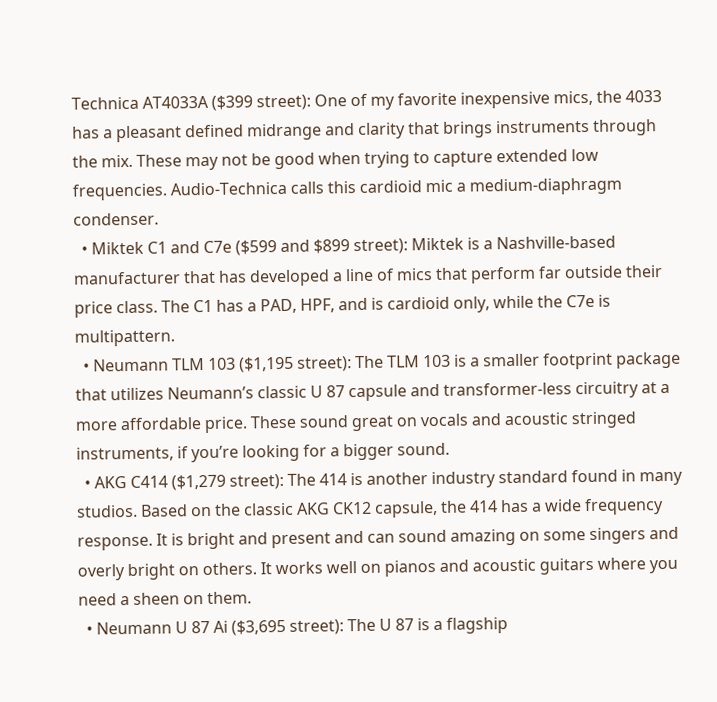Technica AT4033A ($399 street): One of my favorite inexpensive mics, the 4033 has a pleasant defined midrange and clarity that brings instruments through the mix. These may not be good when trying to capture extended low frequencies. Audio-Technica calls this cardioid mic a medium-diaphragm condenser.
  • Miktek C1 and C7e ($599 and $899 street): Miktek is a Nashville-based manufacturer that has developed a line of mics that perform far outside their price class. The C1 has a PAD, HPF, and is cardioid only, while the C7e is multipattern.
  • Neumann TLM 103 ($1,195 street): The TLM 103 is a smaller footprint package that utilizes Neumann’s classic U 87 capsule and transformer-less circuitry at a more affordable price. These sound great on vocals and acoustic stringed instruments, if you’re looking for a bigger sound.
  • AKG C414 ($1,279 street): The 414 is another industry standard found in many studios. Based on the classic AKG CK12 capsule, the 414 has a wide frequency response. It is bright and present and can sound amazing on some singers and overly bright on others. It works well on pianos and acoustic guitars where you need a sheen on them.
  • Neumann U 87 Ai ($3,695 street): The U 87 is a flagship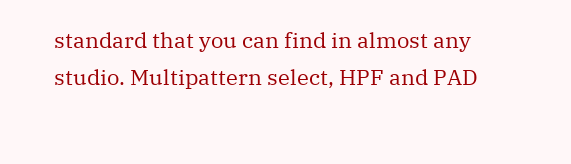standard that you can find in almost any studio. Multipattern select, HPF and PAD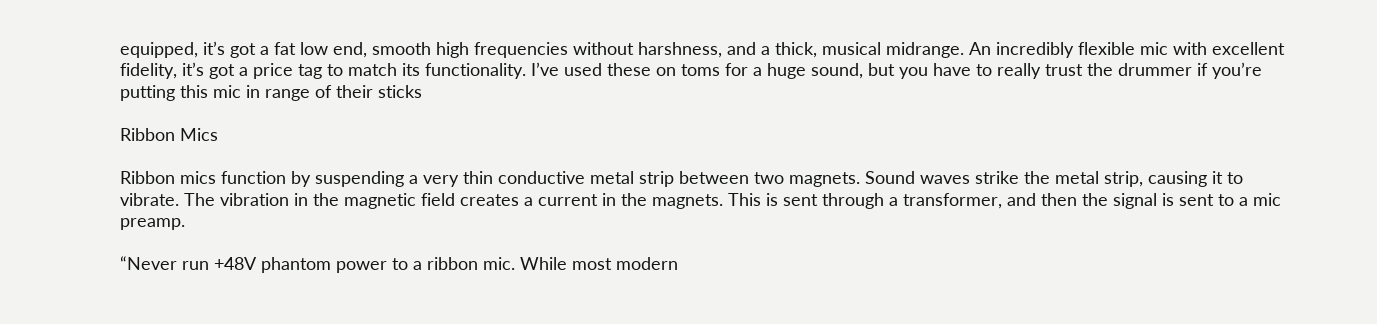equipped, it’s got a fat low end, smooth high frequencies without harshness, and a thick, musical midrange. An incredibly flexible mic with excellent fidelity, it’s got a price tag to match its functionality. I’ve used these on toms for a huge sound, but you have to really trust the drummer if you’re putting this mic in range of their sticks

Ribbon Mics

Ribbon mics function by suspending a very thin conductive metal strip between two magnets. Sound waves strike the metal strip, causing it to vibrate. The vibration in the magnetic field creates a current in the magnets. This is sent through a transformer, and then the signal is sent to a mic preamp.

“Never run +48V phantom power to a ribbon mic. While most modern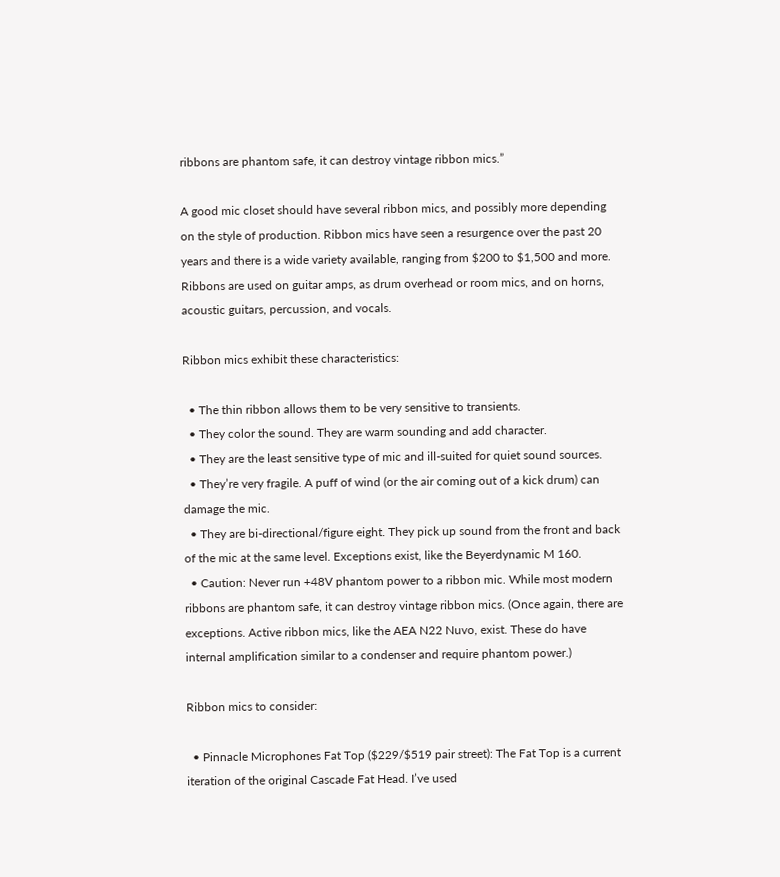ribbons are phantom safe, it can destroy vintage ribbon mics.”

A good mic closet should have several ribbon mics, and possibly more depending on the style of production. Ribbon mics have seen a resurgence over the past 20 years and there is a wide variety available, ranging from $200 to $1,500 and more. Ribbons are used on guitar amps, as drum overhead or room mics, and on horns, acoustic guitars, percussion, and vocals.

Ribbon mics exhibit these characteristics:

  • The thin ribbon allows them to be very sensitive to transients.
  • They color the sound. They are warm sounding and add character.
  • They are the least sensitive type of mic and ill-suited for quiet sound sources.
  • They’re very fragile. A puff of wind (or the air coming out of a kick drum) can damage the mic.
  • They are bi-directional/figure eight. They pick up sound from the front and back of the mic at the same level. Exceptions exist, like the Beyerdynamic M 160.
  • Caution: Never run +48V phantom power to a ribbon mic. While most modern ribbons are phantom safe, it can destroy vintage ribbon mics. (Once again, there are exceptions. Active ribbon mics, like the AEA N22 Nuvo, exist. These do have internal amplification similar to a condenser and require phantom power.)

Ribbon mics to consider:

  • Pinnacle Microphones Fat Top ($229/$519 pair street): The Fat Top is a current iteration of the original Cascade Fat Head. I’ve used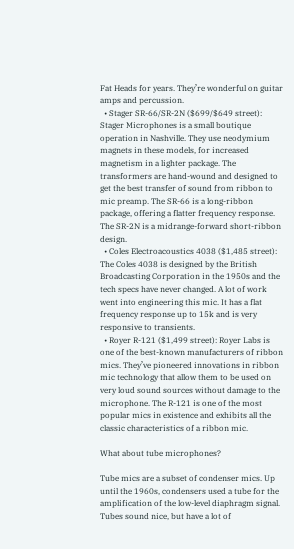Fat Heads for years. They’re wonderful on guitar amps and percussion.
  • Stager SR-66/SR-2N ($699/$649 street): Stager Microphones is a small boutique operation in Nashville. They use neodymium magnets in these models, for increased magnetism in a lighter package. The transformers are hand-wound and designed to get the best transfer of sound from ribbon to mic preamp. The SR-66 is a long-ribbon package, offering a flatter frequency response. The SR-2N is a midrange-forward short-ribbon design.
  • Coles Electroacoustics 4038 ($1,485 street): The Coles 4038 is designed by the British Broadcasting Corporation in the 1950s and the tech specs have never changed. A lot of work went into engineering this mic. It has a flat frequency response up to 15k and is very responsive to transients.
  • Royer R-121 ($1,499 street): Royer Labs is one of the best-known manufacturers of ribbon mics. They’ve pioneered innovations in ribbon mic technology that allow them to be used on very loud sound sources without damage to the microphone. The R-121 is one of the most popular mics in existence and exhibits all the classic characteristics of a ribbon mic.

What about tube microphones?

Tube mics are a subset of condenser mics. Up until the 1960s, condensers used a tube for the amplification of the low-level diaphragm signal. Tubes sound nice, but have a lot of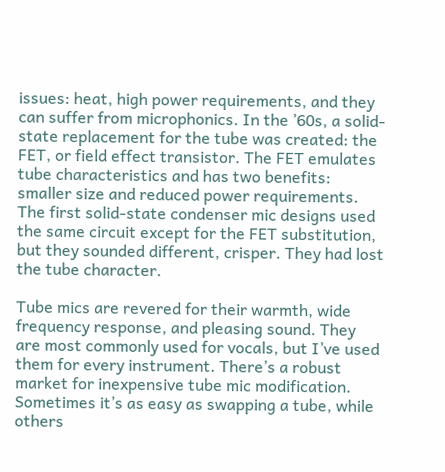issues: heat, high power requirements, and they can suffer from microphonics. In the ’60s, a solid-state replacement for the tube was created: the FET, or field effect transistor. The FET emulates tube characteristics and has two benefits: smaller size and reduced power requirements. The first solid-state condenser mic designs used the same circuit except for the FET substitution, but they sounded different, crisper. They had lost the tube character.

Tube mics are revered for their warmth, wide frequency response, and pleasing sound. They are most commonly used for vocals, but I’ve used them for every instrument. There’s a robust market for inexpensive tube mic modification. Sometimes it’s as easy as swapping a tube, while others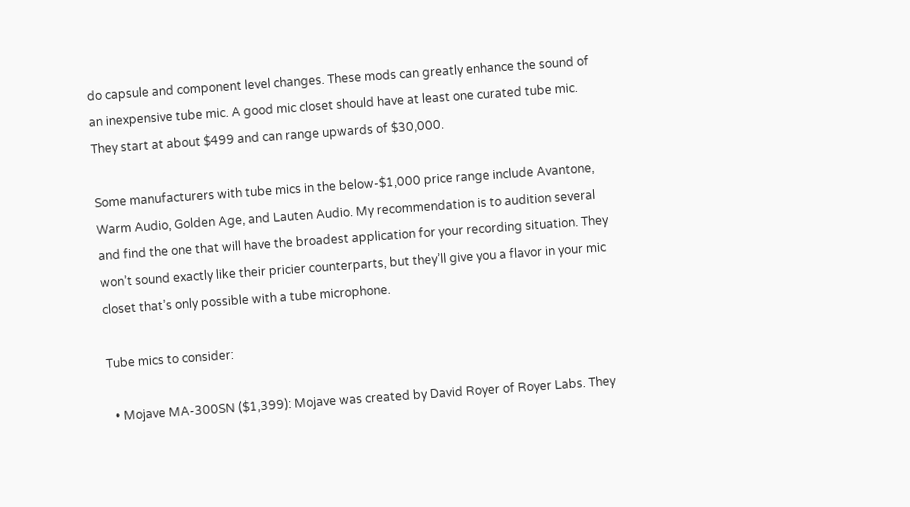do capsule and component level changes. These mods can greatly enhance the sound of an inexpensive tube mic. A good mic closet should have at least one curated tube mic. They start at about $499 and can range upwards of $30,000.

Some manufacturers with tube mics in the below-$1,000 price range include Avantone, Warm Audio, Golden Age, and Lauten Audio. My recommendation is to audition several and find the one that will have the broadest application for your recording situation. They won’t sound exactly like their pricier counterparts, but they’ll give you a flavor in your mic closet that’s only possible with a tube microphone.

Tube mics to consider:

  • Mojave MA-300SN ($1,399): Mojave was created by David Royer of Royer Labs. They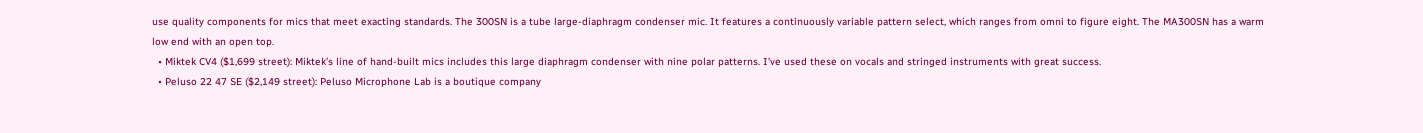use quality components for mics that meet exacting standards. The 300SN is a tube large-diaphragm condenser mic. It features a continuously variable pattern select, which ranges from omni to figure eight. The MA300SN has a warm low end with an open top.
  • Miktek CV4 ($1,699 street): Miktek’s line of hand-built mics includes this large diaphragm condenser with nine polar patterns. I’ve used these on vocals and stringed instruments with great success.
  • Peluso 22 47 SE ($2,149 street): Peluso Microphone Lab is a boutique company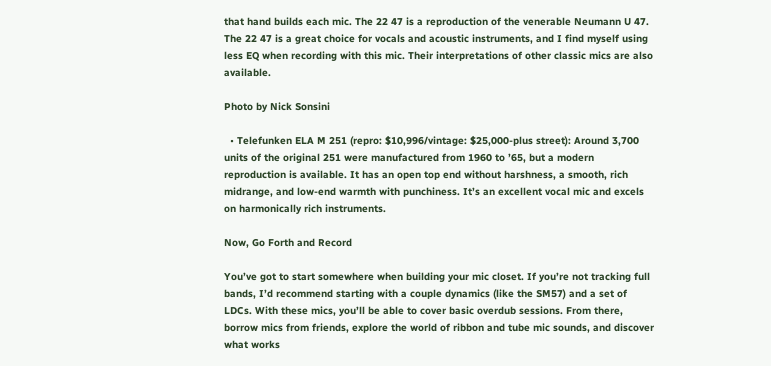that hand builds each mic. The 22 47 is a reproduction of the venerable Neumann U 47. The 22 47 is a great choice for vocals and acoustic instruments, and I find myself using less EQ when recording with this mic. Their interpretations of other classic mics are also available.

Photo by Nick Sonsini

  • Telefunken ELA M 251 (repro: $10,996/vintage: $25,000-plus street): Around 3,700 units of the original 251 were manufactured from 1960 to ’65, but a modern reproduction is available. It has an open top end without harshness, a smooth, rich midrange, and low-end warmth with punchiness. It’s an excellent vocal mic and excels on harmonically rich instruments.

Now, Go Forth and Record

You’ve got to start somewhere when building your mic closet. If you’re not tracking full bands, I’d recommend starting with a couple dynamics (like the SM57) and a set of LDCs. With these mics, you’ll be able to cover basic overdub sessions. From there, borrow mics from friends, explore the world of ribbon and tube mic sounds, and discover what works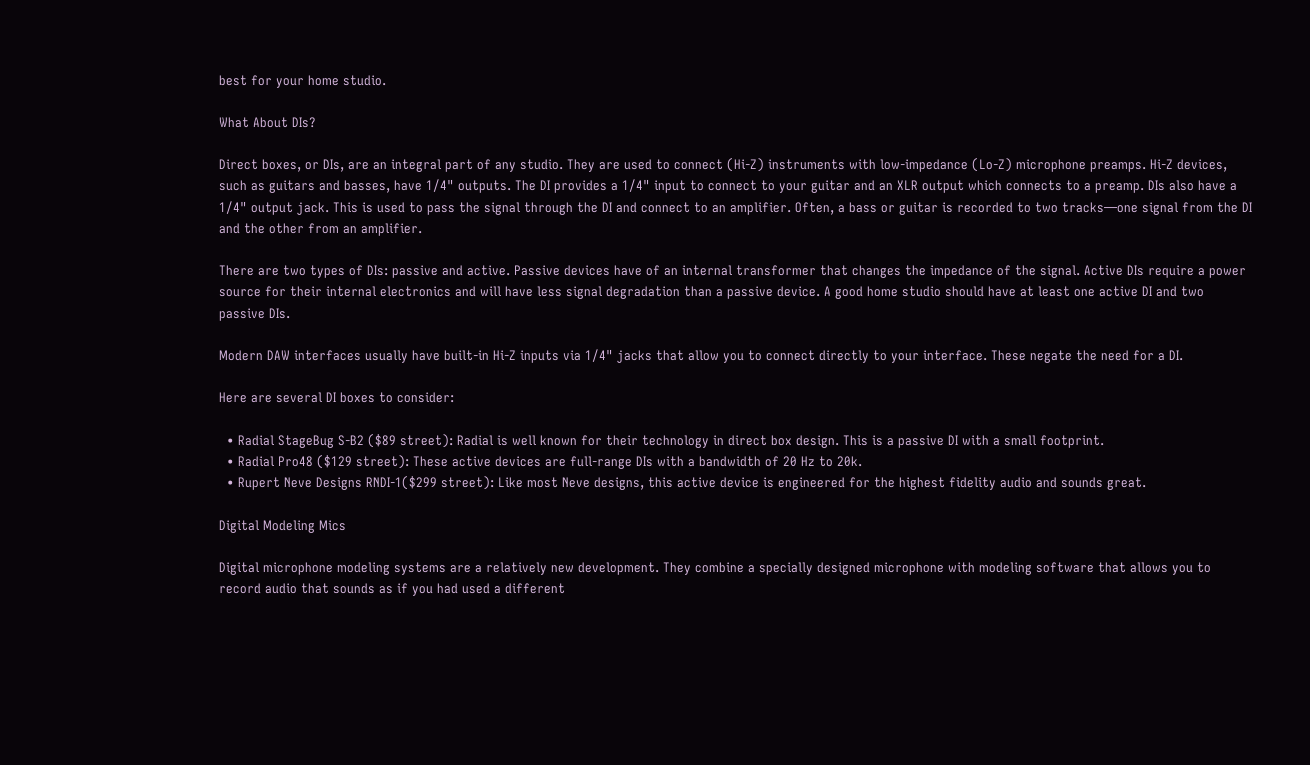best for your home studio.

What About DIs?

Direct boxes, or DIs, are an integral part of any studio. They are used to connect (Hi-Z) instruments with low-impedance (Lo-Z) microphone preamps. Hi-Z devices, such as guitars and basses, have 1/4" outputs. The DI provides a 1/4" input to connect to your guitar and an XLR output which connects to a preamp. DIs also have a 1/4" output jack. This is used to pass the signal through the DI and connect to an amplifier. Often, a bass or guitar is recorded to two tracks—one signal from the DI and the other from an amplifier.

There are two types of DIs: passive and active. Passive devices have of an internal transformer that changes the impedance of the signal. Active DIs require a power source for their internal electronics and will have less signal degradation than a passive device. A good home studio should have at least one active DI and two passive DIs.

Modern DAW interfaces usually have built-in Hi-Z inputs via 1/4" jacks that allow you to connect directly to your interface. These negate the need for a DI.

Here are several DI boxes to consider:

  • Radial StageBug S-B2 ($89 street): Radial is well known for their technology in direct box design. This is a passive DI with a small footprint.
  • Radial Pro48 ($129 street): These active devices are full-range DIs with a bandwidth of 20 Hz to 20k.
  • Rupert Neve Designs RNDI-1($299 street): Like most Neve designs, this active device is engineered for the highest fidelity audio and sounds great.

Digital Modeling Mics

Digital microphone modeling systems are a relatively new development. They combine a specially designed microphone with modeling software that allows you to record audio that sounds as if you had used a different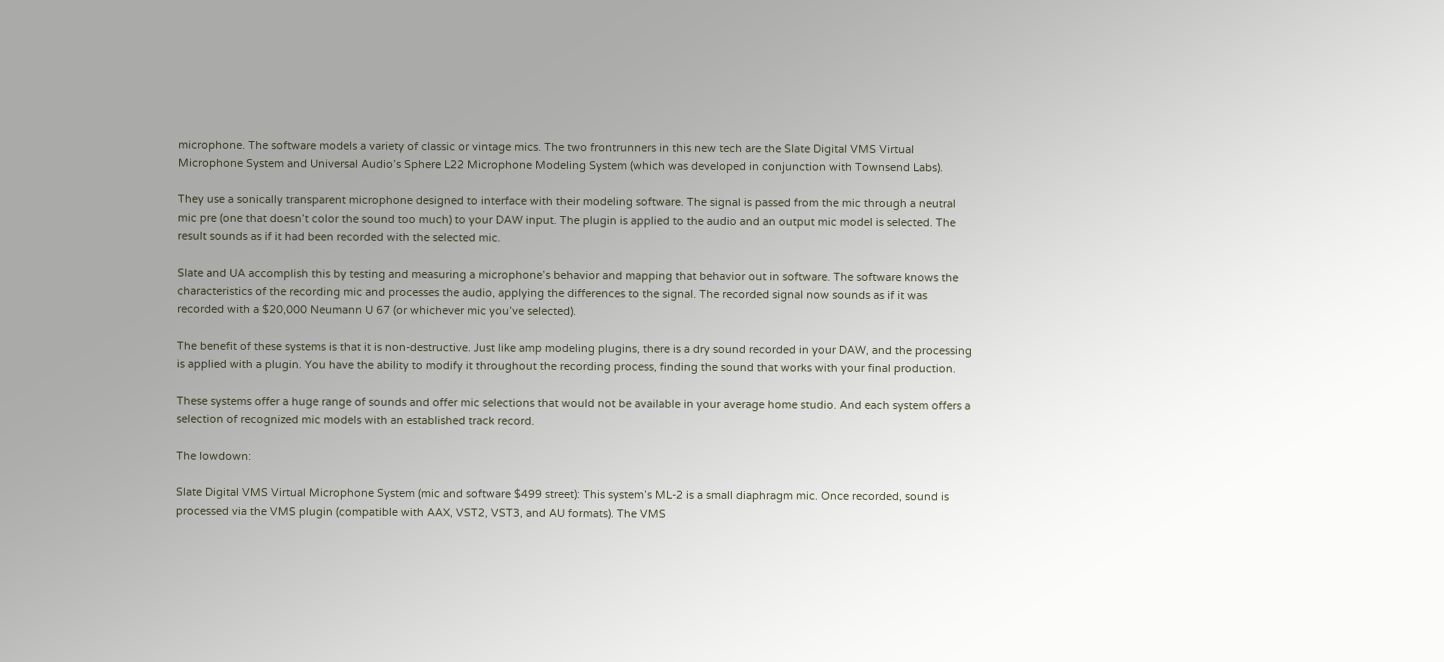microphone. The software models a variety of classic or vintage mics. The two frontrunners in this new tech are the Slate Digital VMS Virtual Microphone System and Universal Audio’s Sphere L22 Microphone Modeling System (which was developed in conjunction with Townsend Labs).

They use a sonically transparent microphone designed to interface with their modeling software. The signal is passed from the mic through a neutral mic pre (one that doesn’t color the sound too much) to your DAW input. The plugin is applied to the audio and an output mic model is selected. The result sounds as if it had been recorded with the selected mic.

Slate and UA accomplish this by testing and measuring a microphone’s behavior and mapping that behavior out in software. The software knows the characteristics of the recording mic and processes the audio, applying the differences to the signal. The recorded signal now sounds as if it was recorded with a $20,000 Neumann U 67 (or whichever mic you’ve selected).

The benefit of these systems is that it is non-destructive. Just like amp modeling plugins, there is a dry sound recorded in your DAW, and the processing is applied with a plugin. You have the ability to modify it throughout the recording process, finding the sound that works with your final production.

These systems offer a huge range of sounds and offer mic selections that would not be available in your average home studio. And each system offers a selection of recognized mic models with an established track record.

The lowdown:

Slate Digital VMS Virtual Microphone System (mic and software $499 street): This system’s ML-2 is a small diaphragm mic. Once recorded, sound is processed via the VMS plugin (compatible with AAX, VST2, VST3, and AU formats). The VMS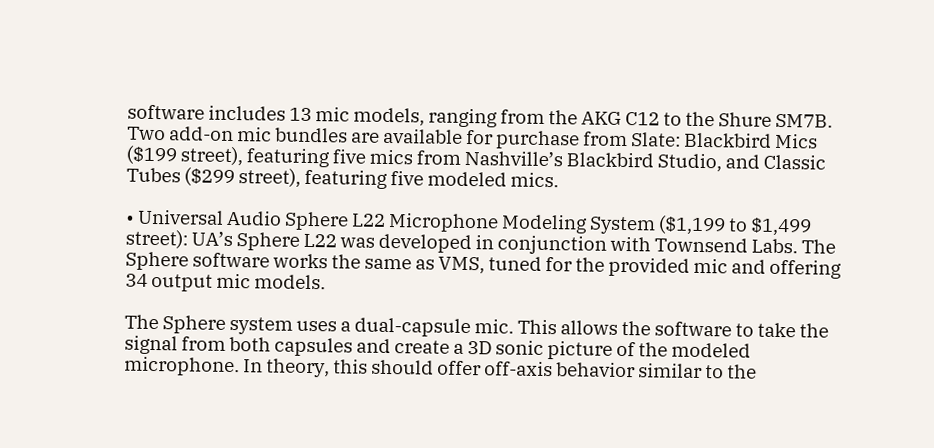software includes 13 mic models, ranging from the AKG C12 to the Shure SM7B. Two add-on mic bundles are available for purchase from Slate: Blackbird Mics ($199 street), featuring five mics from Nashville’s Blackbird Studio, and Classic Tubes ($299 street), featuring five modeled mics.

• Universal Audio Sphere L22 Microphone Modeling System ($1,199 to $1,499 street): UA’s Sphere L22 was developed in conjunction with Townsend Labs. The Sphere software works the same as VMS, tuned for the provided mic and offering 34 output mic models.

The Sphere system uses a dual-capsule mic. This allows the software to take the signal from both capsules and create a 3D sonic picture of the modeled microphone. In theory, this should offer off-axis behavior similar to the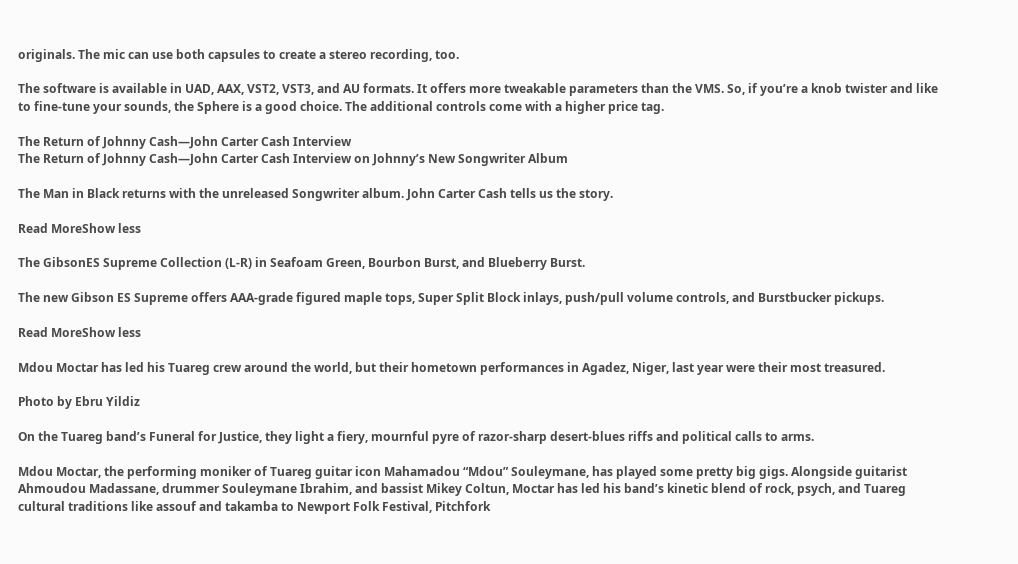originals. The mic can use both capsules to create a stereo recording, too.

The software is available in UAD, AAX, VST2, VST3, and AU formats. It offers more tweakable parameters than the VMS. So, if you’re a knob twister and like to fine-tune your sounds, the Sphere is a good choice. The additional controls come with a higher price tag.

The Return of Johnny Cash—John Carter Cash Interview
The Return of Johnny Cash—John Carter Cash Interview on Johnny’s New Songwriter Album

The Man in Black returns with the unreleased Songwriter album. John Carter Cash tells us the story.

Read MoreShow less

The GibsonES Supreme Collection (L-R) in Seafoam Green, Bourbon Burst, and Blueberry Burst.

The new Gibson ES Supreme offers AAA-grade figured maple tops, Super Split Block inlays, push/pull volume controls, and Burstbucker pickups.

Read MoreShow less

Mdou Moctar has led his Tuareg crew around the world, but their hometown performances in Agadez, Niger, last year were their most treasured.

Photo by Ebru Yildiz

On the Tuareg band’s Funeral for Justice, they light a fiery, mournful pyre of razor-sharp desert-blues riffs and political calls to arms.

Mdou Moctar, the performing moniker of Tuareg guitar icon Mahamadou “Mdou” Souleymane, has played some pretty big gigs. Alongside guitarist Ahmoudou Madassane, drummer Souleymane Ibrahim, and bassist Mikey Coltun, Moctar has led his band’s kinetic blend of rock, psych, and Tuareg cultural traditions like assouf and takamba to Newport Folk Festival, Pitchfork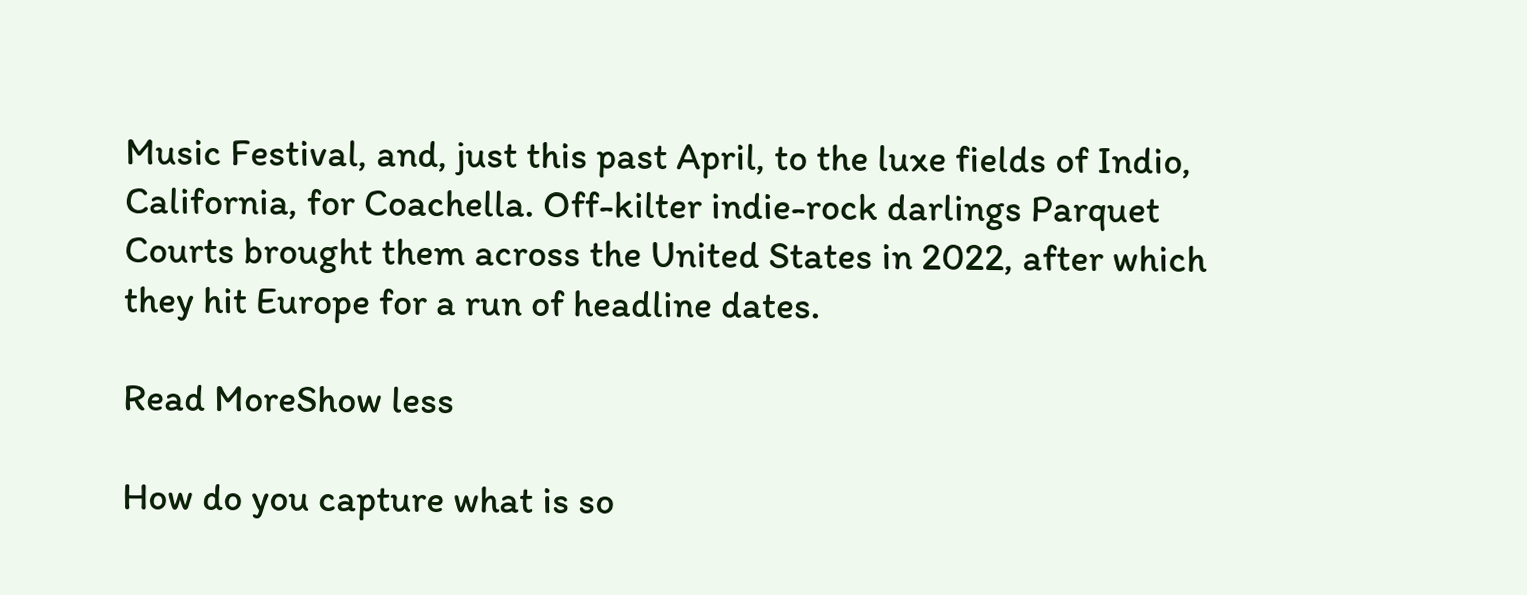Music Festival, and, just this past April, to the luxe fields of Indio, California, for Coachella. Off-kilter indie-rock darlings Parquet Courts brought them across the United States in 2022, after which they hit Europe for a run of headline dates.

Read MoreShow less

How do you capture what is so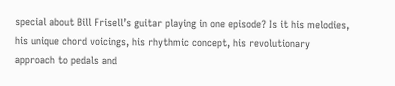special about Bill Frisell’s guitar playing in one episode? Is it his melodies, his unique chord voicings, his rhythmic concept, his revolutionary approach to pedals and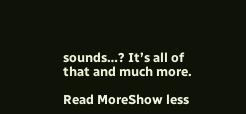sounds…? It’s all of that and much more.

Read MoreShow less